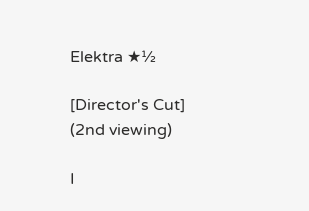Elektra ★½

[Director's Cut]
(2nd viewing)

I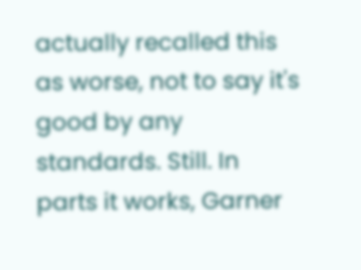actually recalled this as worse, not to say it's good by any standards. Still. In parts it works, Garner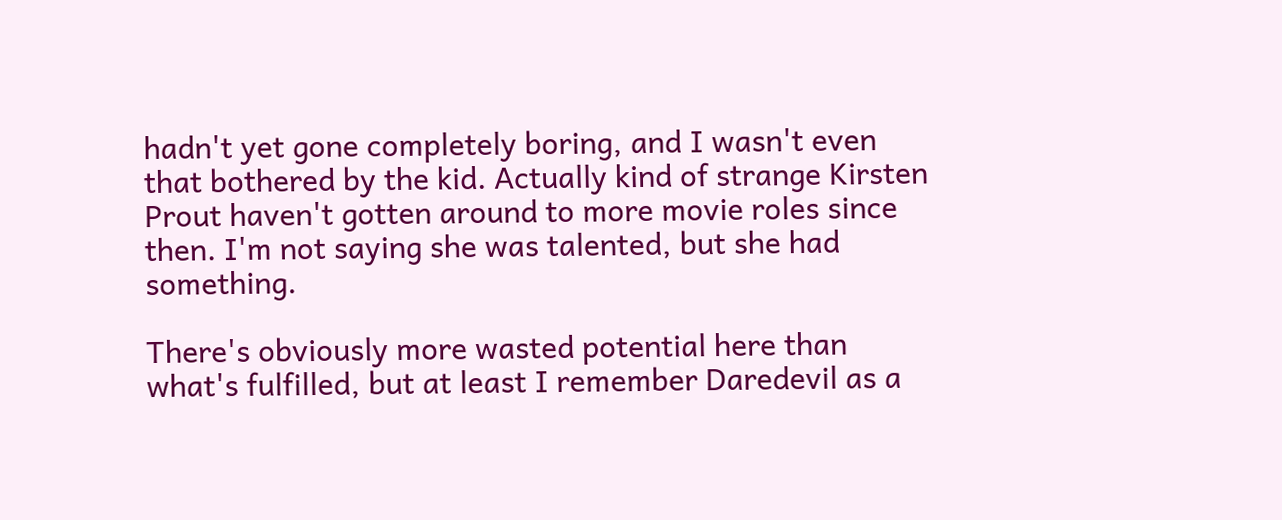hadn't yet gone completely boring, and I wasn't even that bothered by the kid. Actually kind of strange Kirsten Prout haven't gotten around to more movie roles since then. I'm not saying she was talented, but she had something.

There's obviously more wasted potential here than what's fulfilled, but at least I remember Daredevil as a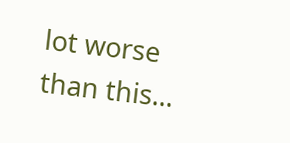lot worse than this...